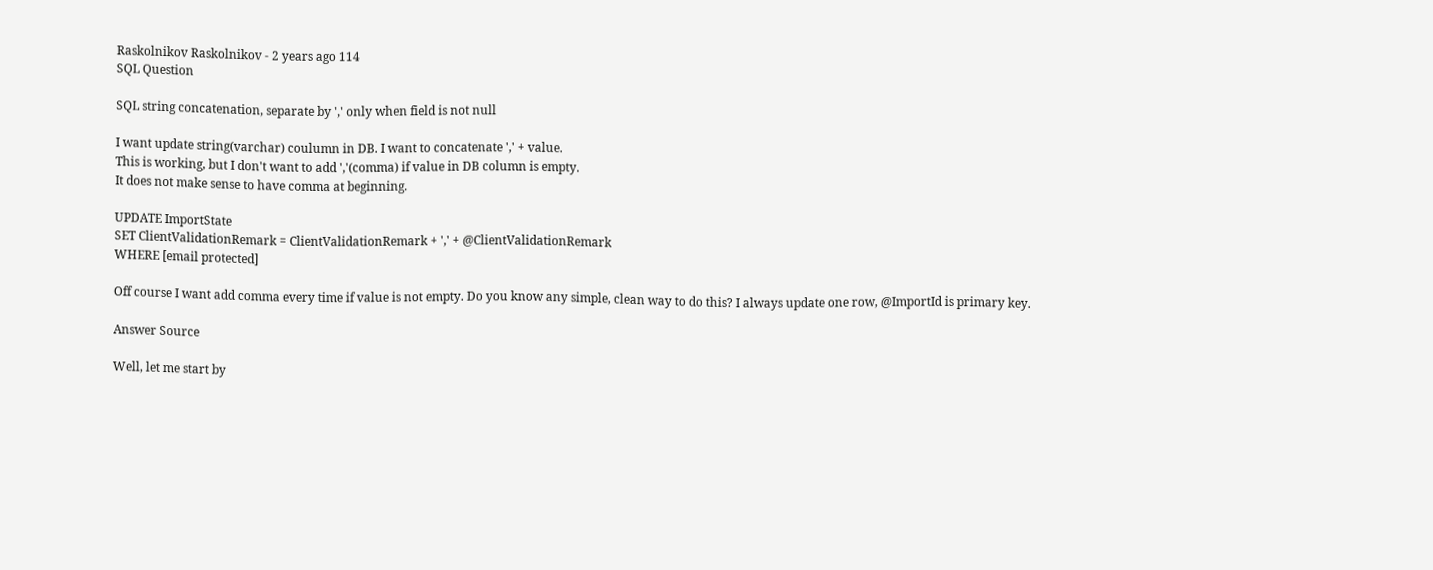Raskolnikov Raskolnikov - 2 years ago 114
SQL Question

SQL string concatenation, separate by ',' only when field is not null

I want update string(varchar) coulumn in DB. I want to concatenate ',' + value.
This is working, but I don't want to add ','(comma) if value in DB column is empty.
It does not make sense to have comma at beginning.

UPDATE ImportState
SET ClientValidationRemark = ClientValidationRemark + ',' + @ClientValidationRemark
WHERE [email protected]

Off course I want add comma every time if value is not empty. Do you know any simple, clean way to do this? I always update one row, @ImportId is primary key.

Answer Source

Well, let me start by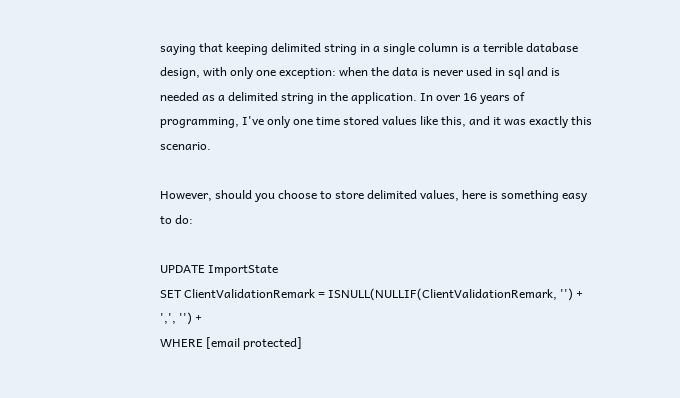saying that keeping delimited string in a single column is a terrible database design, with only one exception: when the data is never used in sql and is needed as a delimited string in the application. In over 16 years of programming, I've only one time stored values like this, and it was exactly this scenario.

However, should you choose to store delimited values, here is something easy to do:

UPDATE ImportState
SET ClientValidationRemark = ISNULL(NULLIF(ClientValidationRemark, '') + ',', '') +
WHERE [email protected]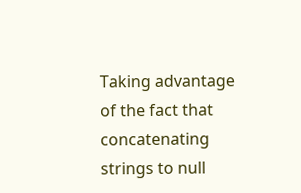Taking advantage of the fact that concatenating strings to null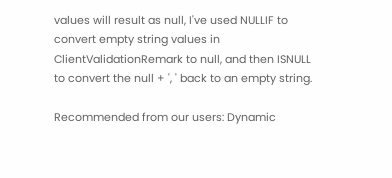values will result as null, I've used NULLIF to convert empty string values in ClientValidationRemark to null, and then ISNULL to convert the null + ', ' back to an empty string.

Recommended from our users: Dynamic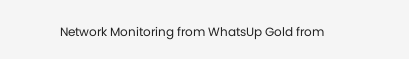Network Monitoring from WhatsUp Gold from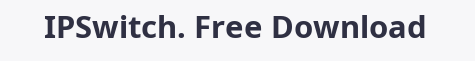IPSwitch. Free Download